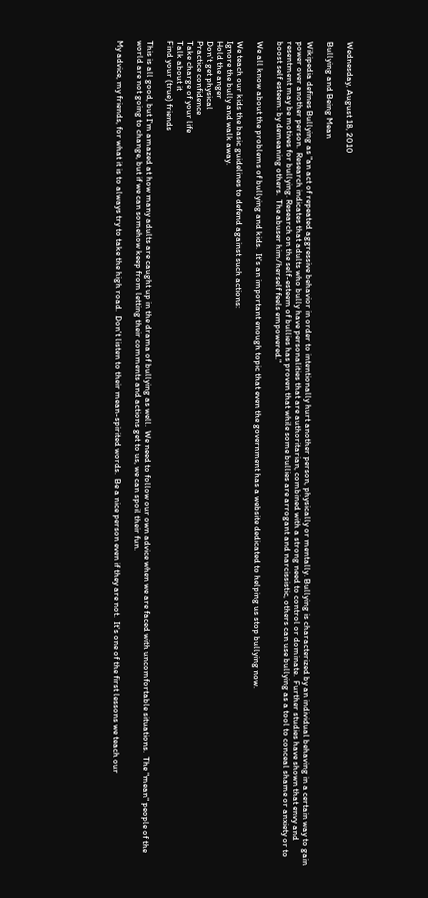Wednesday, August 18, 2010

Bullying and Being Mean

Wikipedia defines Bullying as "an act of repeated aggressive behavior in order to intentionally hurt another person, physically or mentally. Bullying is characterized by an individual behaving in a certain way to gain power over another person.  Research indicates that adults who bully have personalities that are authoritarian, combined with a strong need to control or dominate.  Further studies have shown that envy and resentment may be motives for bullying. Research on the self-esteem of bullies has proven that while some bullies are arrogant and narcissistic, others can use bullying as a tool to conceal shame or anxiety or to boost self esteem: by demeaning others.  The abuser him/herself feels empowered."

We all know about the problems of bullying and kids.  It's an important enough topic that even the government has a website dedicated to helping us stop bullying now.

We teach our kids the basic guidelines to defend against such actions:
Ignore the bully and walk away.
Hold the anger
Don't get physical
Practice confidence
Take charge of your life
Talk about it
Find your (true) friends

This is all good, but I'm amazed at how many adults are caught up in the drama of bullying as well.  We need to follow our own advice when we are faced with uncomfortable situations.  The "mean" people of the world are not going to change, but if we can somehow keep from letting their comments and actions get to us, we can spoil their fun.

My advice, my friends, for what it is to always try to take the high road.  Don't listen to their mean-spirited words.  Be a nice person even if they are not.  It's one of the first lessons we teach our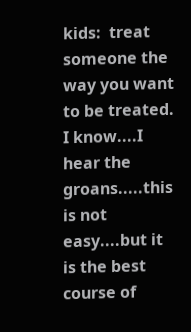kids:  treat someone the way you want to be treated.  I know....I hear the groans.....this is not easy....but it is the best course of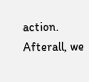action.  Afterall, we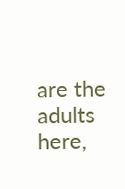are the adults here,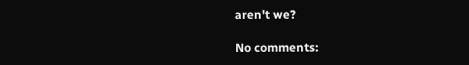aren't we?

No comments: